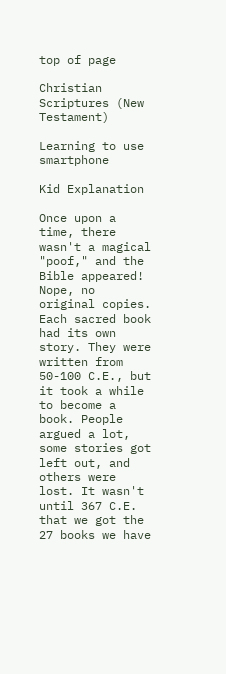top of page

Christian Scriptures (New Testament)

Learning to use smartphone

Kid Explanation

Once upon a time, there wasn't a magical "poof," and the Bible appeared! Nope, no original copies. Each sacred book had its own story. They were written from 50-100 C.E., but it took a while to become a book. People argued a lot, some stories got left out, and others were lost. It wasn't until 367 C.E. that we got the 27 books we have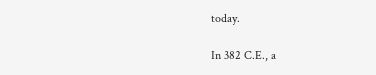today.

In 382 C.E., a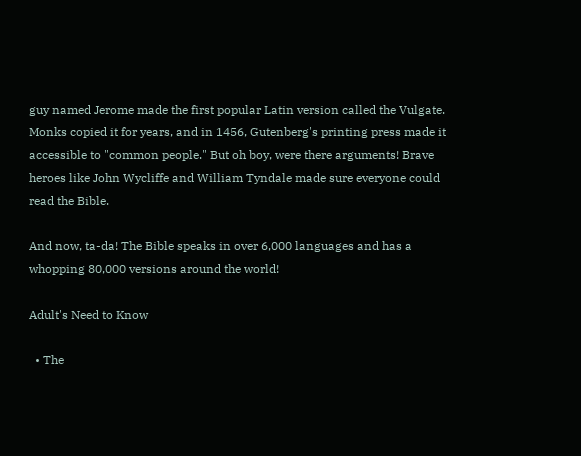guy named Jerome made the first popular Latin version called the Vulgate. Monks copied it for years, and in 1456, Gutenberg's printing press made it accessible to "common people." But oh boy, were there arguments! Brave heroes like John Wycliffe and William Tyndale made sure everyone could read the Bible.

And now, ta-da! The Bible speaks in over 6,000 languages and has a whopping 80,000 versions around the world!

Adult's Need to Know

  • The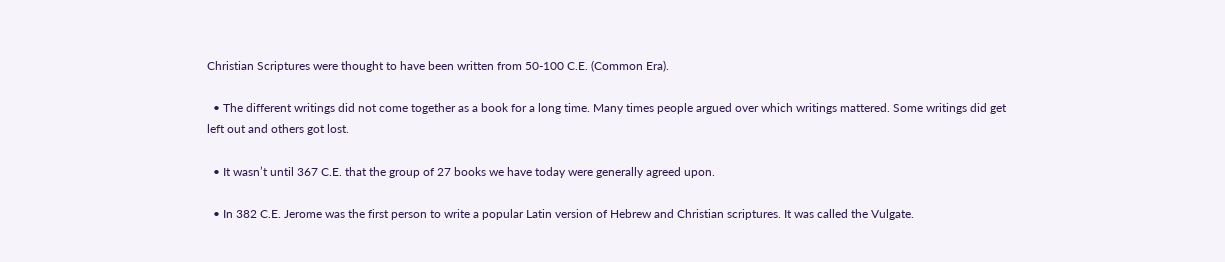Christian Scriptures were thought to have been written from 50-100 C.E. (Common Era).

  • The different writings did not come together as a book for a long time. Many times people argued over which writings mattered. Some writings did get left out and others got lost.

  • It wasn’t until 367 C.E. that the group of 27 books we have today were generally agreed upon.

  • In 382 C.E. Jerome was the first person to write a popular Latin version of Hebrew and Christian scriptures. It was called the Vulgate.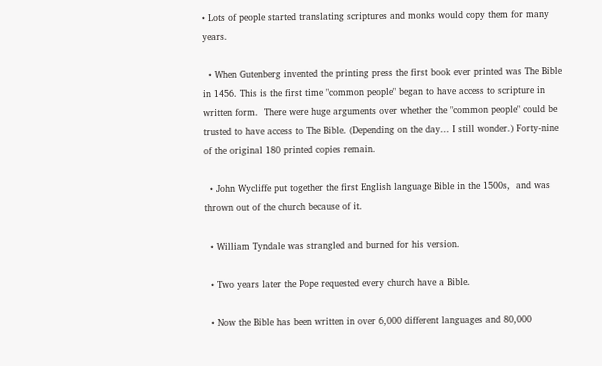• Lots of people started translating scriptures and monks would copy them for many years.

  • When Gutenberg invented the printing press the first book ever printed was The Bible in 1456. This is the first time "common people" began to have access to scripture in written form.  There were huge arguments over whether the "common people" could be trusted to have access to The Bible. (Depending on the day... I still wonder.) Forty-nine of the original 180 printed copies remain.

  • John Wycliffe put together the first English language Bible in the 1500s,  and was thrown out of the church because of it.

  • William Tyndale was strangled and burned for his version.

  • Two years later the Pope requested every church have a Bible.

  • Now the Bible has been written in over 6,000 different languages and 80,000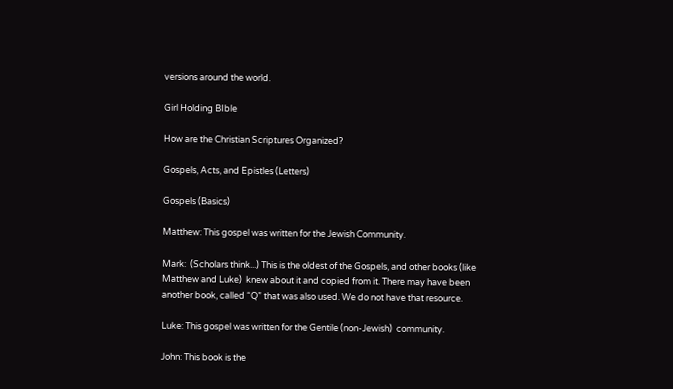versions around the world.

Girl Holding BIble

How are the Christian Scriptures Organized?

Gospels, Acts, and Epistles (Letters)

Gospels (Basics)

Matthew: This gospel was written for the Jewish Community.

Mark:  (Scholars think...) This is the oldest of the Gospels, and other books (like Matthew and Luke)  knew about it and copied from it. There may have been another book, called “Q” that was also used. We do not have that resource.

Luke: This gospel was written for the Gentile (non-Jewish)  community.

John: This book is the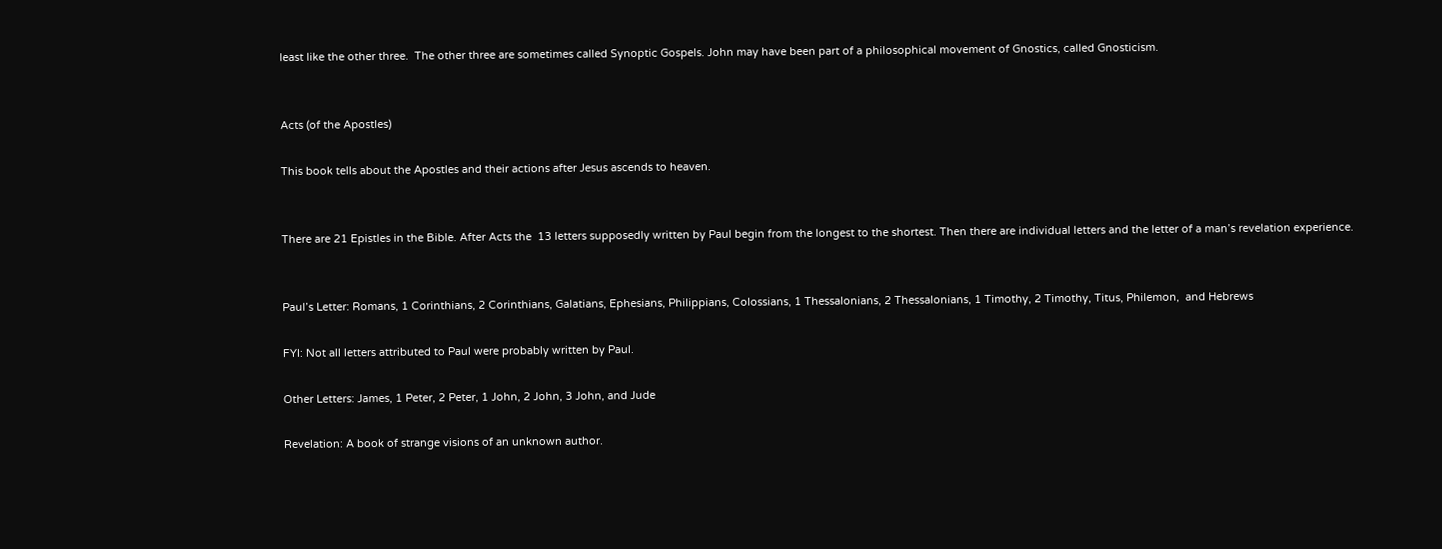least like the other three.  The other three are sometimes called Synoptic Gospels. John may have been part of a philosophical movement of Gnostics, called Gnosticism.


Acts (of the Apostles)

This book tells about the Apostles and their actions after Jesus ascends to heaven.


There are 21 Epistles in the Bible. After Acts the  13 letters supposedly written by Paul begin from the longest to the shortest. Then there are individual letters and the letter of a man’s revelation experience.


Paul’s Letter: Romans, 1 Corinthians, 2 Corinthians, Galatians, Ephesians, Philippians, Colossians, 1 Thessalonians, 2 Thessalonians, 1 Timothy, 2 Timothy, Titus, Philemon,  and Hebrews

FYI: Not all letters attributed to Paul were probably written by Paul.

Other Letters: James, 1 Peter, 2 Peter, 1 John, 2 John, 3 John, and Jude

Revelation: A book of strange visions of an unknown author.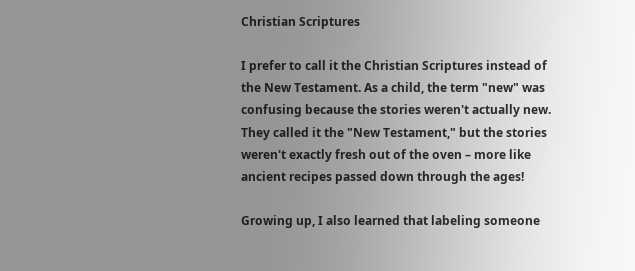Christian Scriptures

I prefer to call it the Christian Scriptures instead of the New Testament. As a child, the term "new" was confusing because the stories weren't actually new. They called it the "New Testament," but the stories weren't exactly fresh out of the oven – more like ancient recipes passed down through the ages!

Growing up, I also learned that labeling someone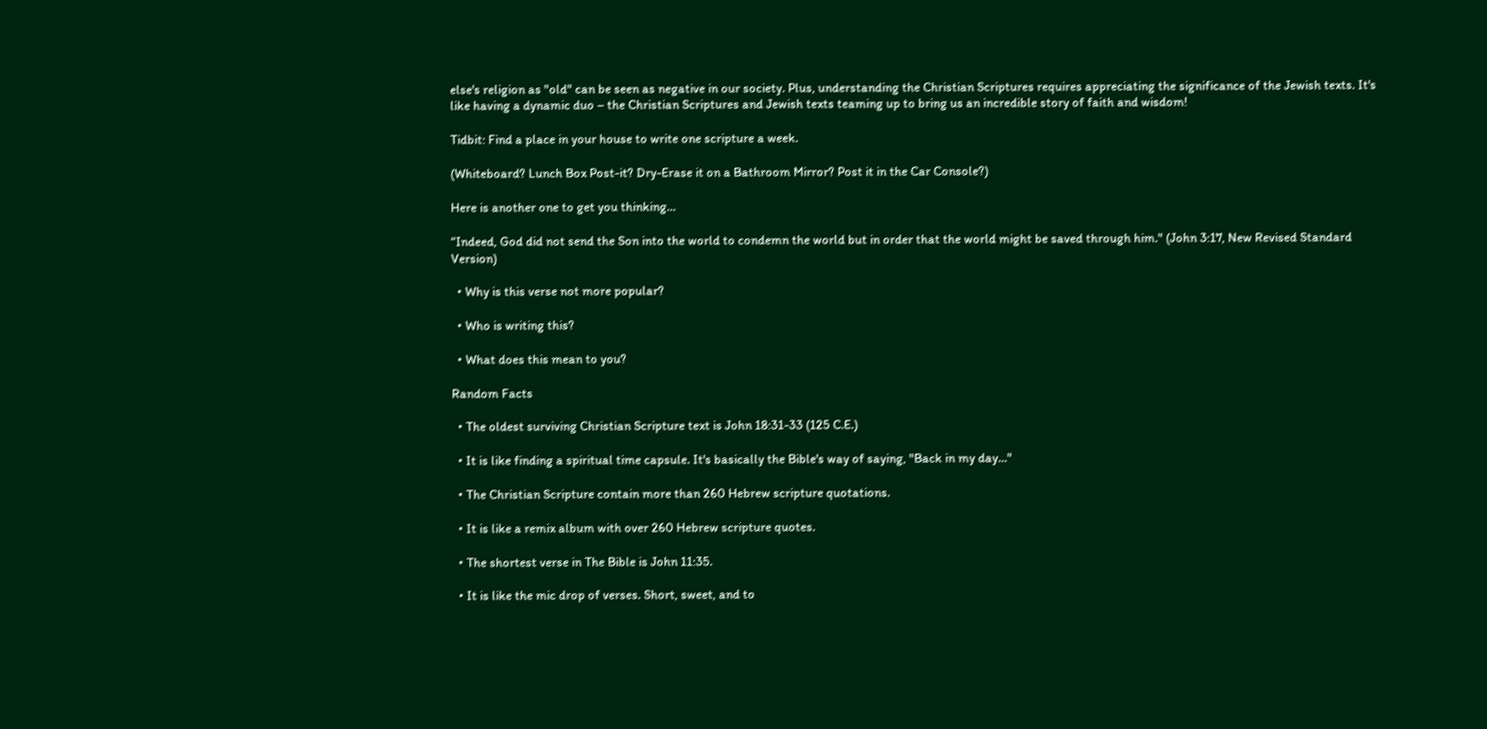else's religion as "old" can be seen as negative in our society. Plus, understanding the Christian Scriptures requires appreciating the significance of the Jewish texts. It's like having a dynamic duo – the Christian Scriptures and Jewish texts teaming up to bring us an incredible story of faith and wisdom!

Tidbit: Find a place in your house to write one scripture a week.

(Whiteboard? Lunch Box Post-it? Dry-Erase it on a Bathroom Mirror? Post it in the Car Console?)

Here is another one to get you thinking...

“Indeed, God did not send the Son into the world to condemn the world but in order that the world might be saved through him." (John 3:17, New Revised Standard Version)

  • Why is this verse not more popular?

  • Who is writing this?

  • What does this mean to you?

Random Facts

  • The oldest surviving Christian Scripture text is John 18:31-33 (125 C.E.)

  • It is like finding a spiritual time capsule. It's basically the Bible's way of saying, "Back in my day..."

  • The Christian Scripture contain more than 260 Hebrew scripture quotations.

  • It is like a remix album with over 260 Hebrew scripture quotes.

  • The shortest verse in The Bible is John 11:35.

  • It is like the mic drop of verses. Short, sweet, and to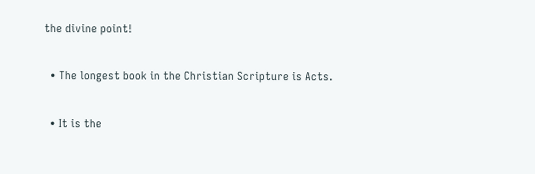the divine point!

  • The longest book in the Christian Scripture is Acts.

  • It is the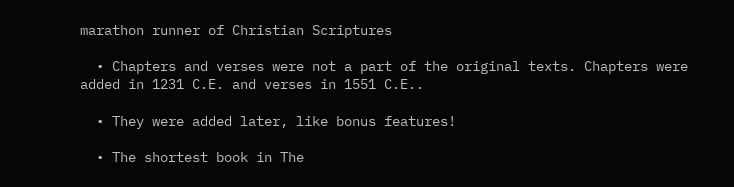marathon runner of Christian Scriptures

  • Chapters and verses were not a part of the original texts. Chapters were added in 1231 C.E. and verses in 1551 C.E..

  • They were added later, like bonus features!

  • The shortest book in The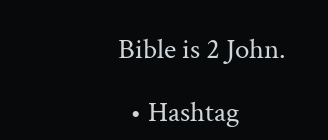Bible is 2 John.

  • Hashtag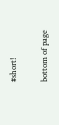#short!

bottom of page